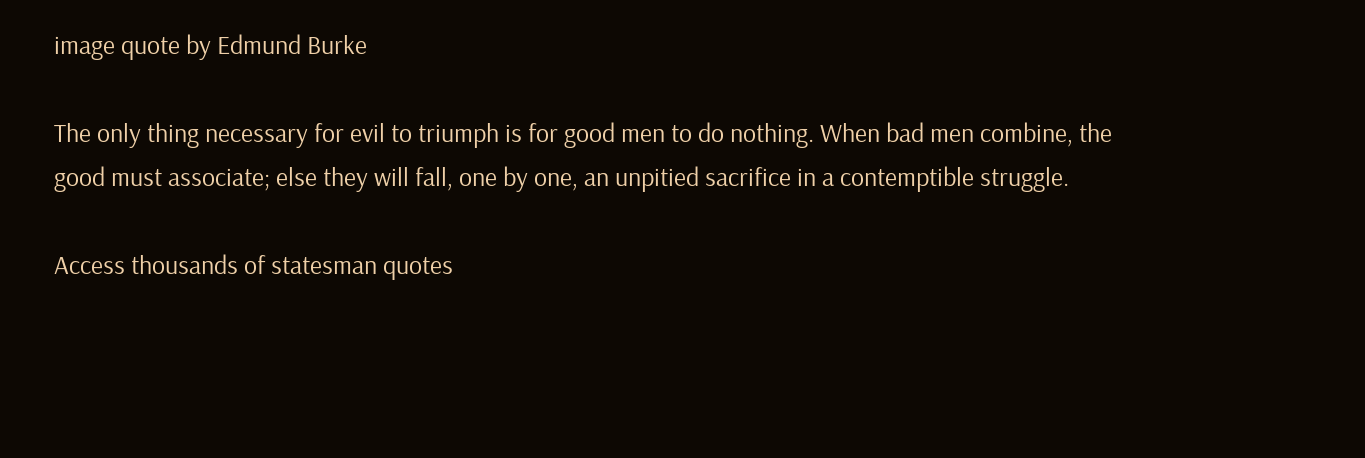image quote by Edmund Burke

The only thing necessary for evil to triumph is for good men to do nothing. When bad men combine, the good must associate; else they will fall, one by one, an unpitied sacrifice in a contemptible struggle.

Access thousands of statesman quotes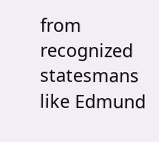from recognized statesmans like Edmund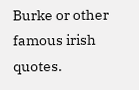Burke or other famous irish quotes.